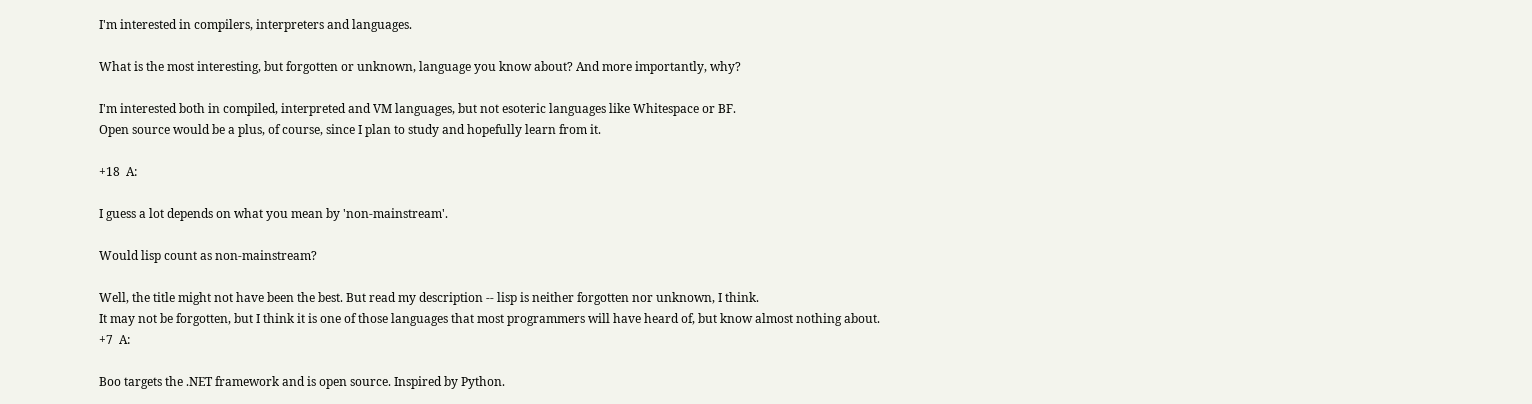I'm interested in compilers, interpreters and languages.

What is the most interesting, but forgotten or unknown, language you know about? And more importantly, why?

I'm interested both in compiled, interpreted and VM languages, but not esoteric languages like Whitespace or BF.
Open source would be a plus, of course, since I plan to study and hopefully learn from it.

+18  A:

I guess a lot depends on what you mean by 'non-mainstream'.

Would lisp count as non-mainstream?

Well, the title might not have been the best. But read my description -- lisp is neither forgotten nor unknown, I think.
It may not be forgotten, but I think it is one of those languages that most programmers will have heard of, but know almost nothing about.
+7  A:

Boo targets the .NET framework and is open source. Inspired by Python.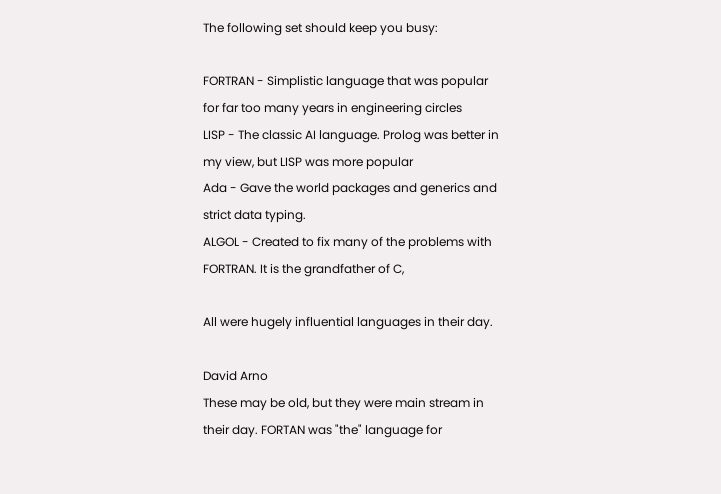The following set should keep you busy:

FORTRAN - Simplistic language that was popular for far too many years in engineering circles
LISP - The classic AI language. Prolog was better in my view, but LISP was more popular
Ada - Gave the world packages and generics and strict data typing.
ALGOL - Created to fix many of the problems with FORTRAN. It is the grandfather of C,

All were hugely influential languages in their day.

David Arno
These may be old, but they were main stream in their day. FORTAN was "the" language for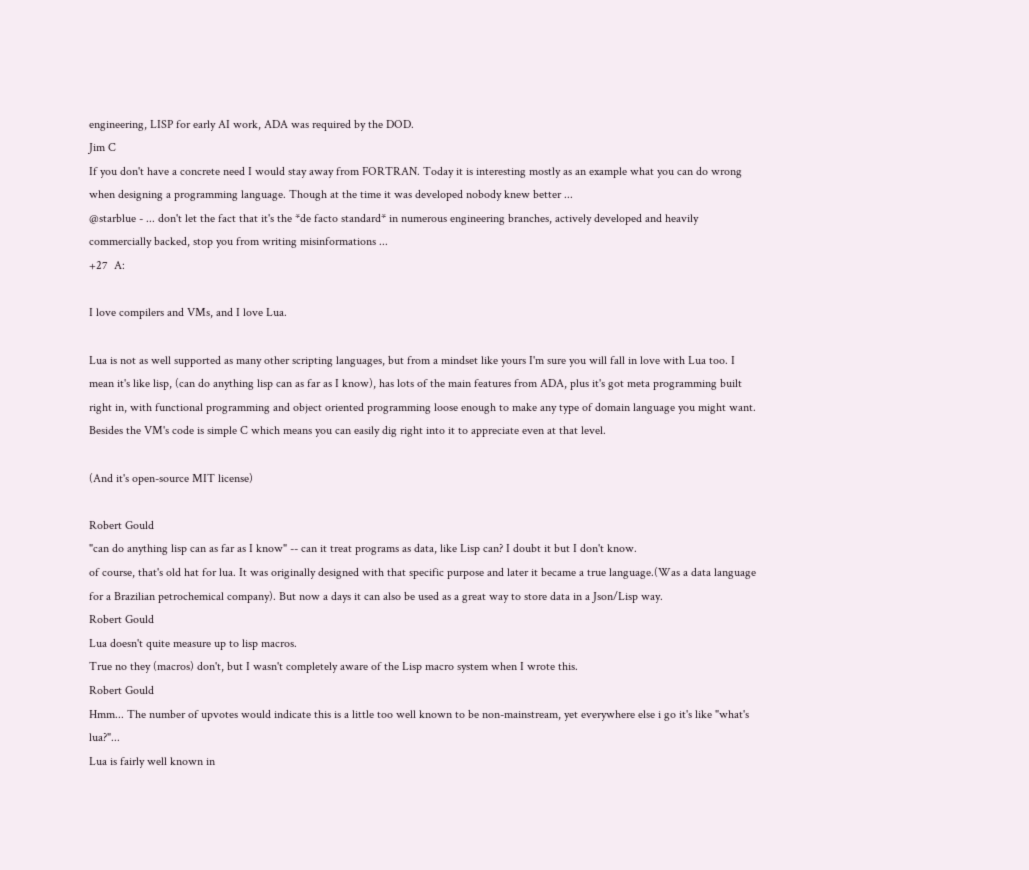engineering, LISP for early AI work, ADA was required by the DOD.
Jim C
If you don't have a concrete need I would stay away from FORTRAN. Today it is interesting mostly as an example what you can do wrong when designing a programming language. Though at the time it was developed nobody knew better ...
@starblue - ... don't let the fact that it's the *de facto standard* in numerous engineering branches, actively developed and heavily commercially backed, stop you from writing misinformations ...
+27  A:

I love compilers and VMs, and I love Lua.

Lua is not as well supported as many other scripting languages, but from a mindset like yours I'm sure you will fall in love with Lua too. I mean it's like lisp, (can do anything lisp can as far as I know), has lots of the main features from ADA, plus it's got meta programming built right in, with functional programming and object oriented programming loose enough to make any type of domain language you might want. Besides the VM's code is simple C which means you can easily dig right into it to appreciate even at that level.

(And it's open-source MIT license)

Robert Gould
"can do anything lisp can as far as I know" -- can it treat programs as data, like Lisp can? I doubt it but I don't know.
of course, that's old hat for lua. It was originally designed with that specific purpose and later it became a true language.(Was a data language for a Brazilian petrochemical company). But now a days it can also be used as a great way to store data in a Json/Lisp way.
Robert Gould
Lua doesn't quite measure up to lisp macros.
True no they (macros) don't, but I wasn't completely aware of the Lisp macro system when I wrote this.
Robert Gould
Hmm... The number of upvotes would indicate this is a little too well known to be non-mainstream, yet everywhere else i go it's like "what's lua?"...
Lua is fairly well known in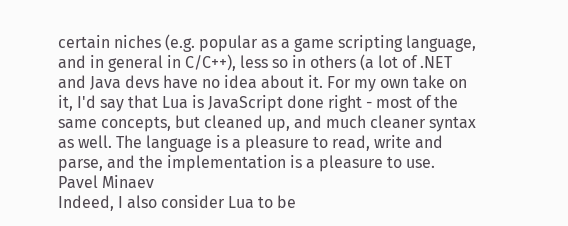certain niches (e.g. popular as a game scripting language, and in general in C/C++), less so in others (a lot of .NET and Java devs have no idea about it. For my own take on it, I'd say that Lua is JavaScript done right - most of the same concepts, but cleaned up, and much cleaner syntax as well. The language is a pleasure to read, write and parse, and the implementation is a pleasure to use.
Pavel Minaev
Indeed, I also consider Lua to be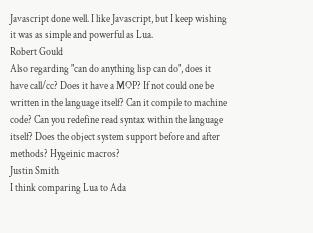Javascript done well. I like Javascript, but I keep wishing it was as simple and powerful as Lua.
Robert Gould
Also regarding "can do anything lisp can do", does it have call/cc? Does it have a MOP? If not could one be written in the language itself? Can it compile to machine code? Can you redefine read syntax within the language itself? Does the object system support before and after methods? Hygeinic macros?
Justin Smith
I think comparing Lua to Ada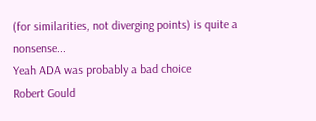(for similarities, not diverging points) is quite a nonsense...
Yeah ADA was probably a bad choice
Robert Gould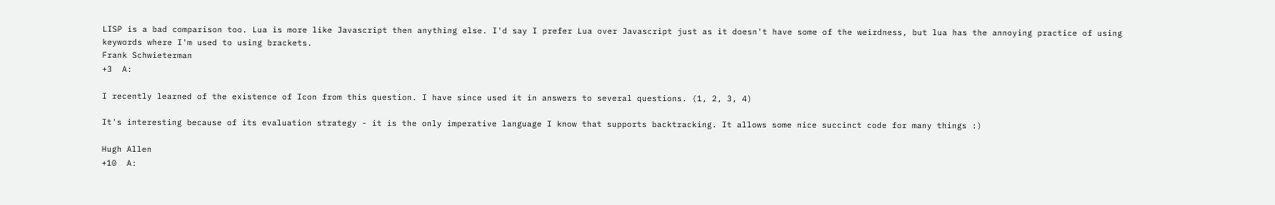LISP is a bad comparison too. Lua is more like Javascript then anything else. I'd say I prefer Lua over Javascript just as it doesn't have some of the weirdness, but lua has the annoying practice of using keywords where I'm used to using brackets.
Frank Schwieterman
+3  A:

I recently learned of the existence of Icon from this question. I have since used it in answers to several questions. (1, 2, 3, 4)

It's interesting because of its evaluation strategy - it is the only imperative language I know that supports backtracking. It allows some nice succinct code for many things :)

Hugh Allen
+10  A: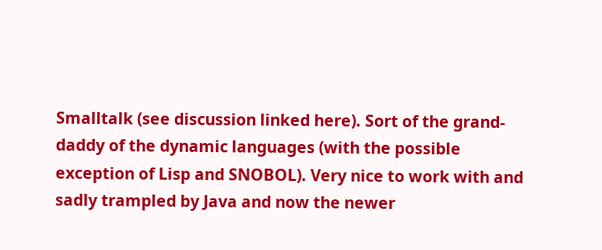Smalltalk (see discussion linked here). Sort of the grand-daddy of the dynamic languages (with the possible exception of Lisp and SNOBOL). Very nice to work with and sadly trampled by Java and now the newer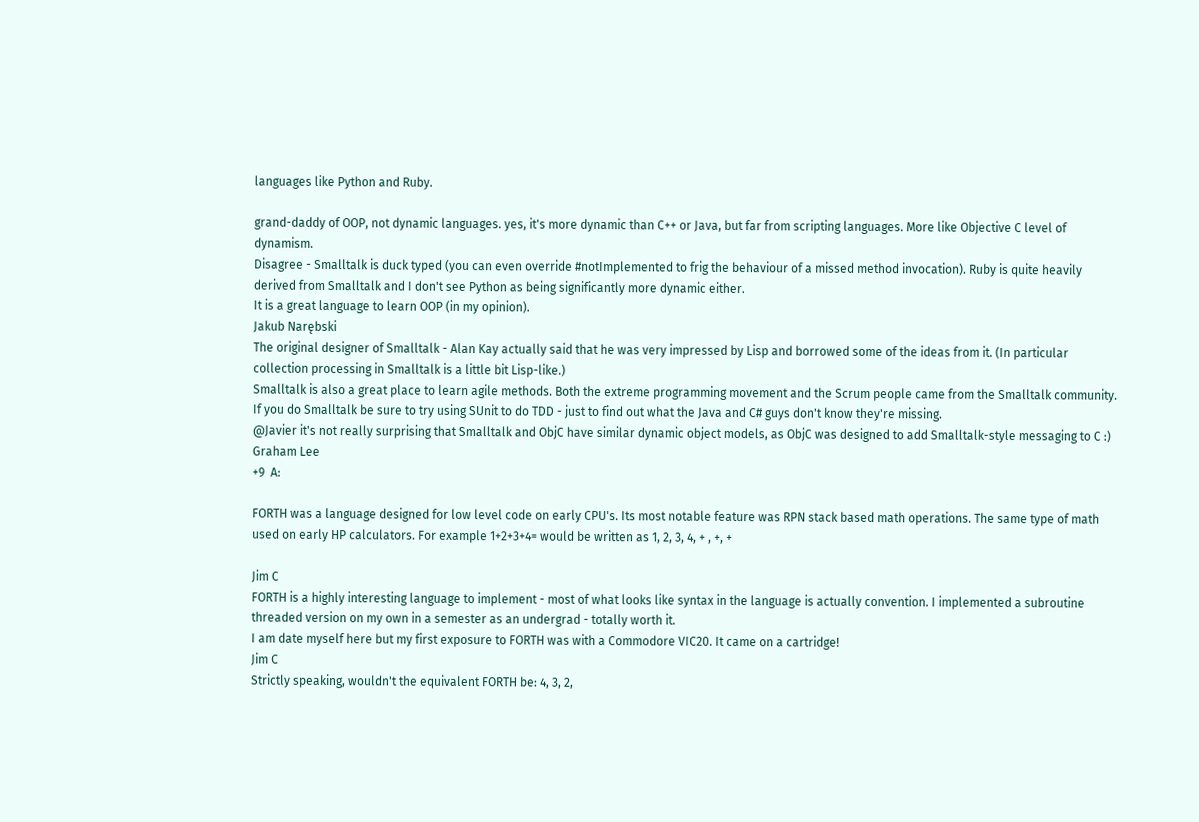languages like Python and Ruby.

grand-daddy of OOP, not dynamic languages. yes, it's more dynamic than C++ or Java, but far from scripting languages. More like Objective C level of dynamism.
Disagree - Smalltalk is duck typed (you can even override #notImplemented to frig the behaviour of a missed method invocation). Ruby is quite heavily derived from Smalltalk and I don't see Python as being significantly more dynamic either.
It is a great language to learn OOP (in my opinion).
Jakub Narębski
The original designer of Smalltalk - Alan Kay actually said that he was very impressed by Lisp and borrowed some of the ideas from it. (In particular collection processing in Smalltalk is a little bit Lisp-like.)
Smalltalk is also a great place to learn agile methods. Both the extreme programming movement and the Scrum people came from the Smalltalk community. If you do Smalltalk be sure to try using SUnit to do TDD - just to find out what the Java and C# guys don't know they're missing.
@Javier it's not really surprising that Smalltalk and ObjC have similar dynamic object models, as ObjC was designed to add Smalltalk-style messaging to C :)
Graham Lee
+9  A:

FORTH was a language designed for low level code on early CPU's. Its most notable feature was RPN stack based math operations. The same type of math used on early HP calculators. For example 1+2+3+4= would be written as 1, 2, 3, 4, + , +, +

Jim C
FORTH is a highly interesting language to implement - most of what looks like syntax in the language is actually convention. I implemented a subroutine threaded version on my own in a semester as an undergrad - totally worth it.
I am date myself here but my first exposure to FORTH was with a Commodore VIC20. It came on a cartridge!
Jim C
Strictly speaking, wouldn't the equivalent FORTH be: 4, 3, 2,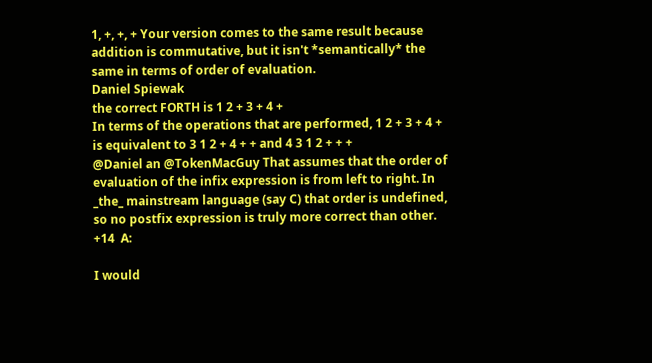1, +, +, + Your version comes to the same result because addition is commutative, but it isn't *semantically* the same in terms of order of evaluation.
Daniel Spiewak
the correct FORTH is 1 2 + 3 + 4 +
In terms of the operations that are performed, 1 2 + 3 + 4 + is equivalent to 3 1 2 + 4 + + and 4 3 1 2 + + +
@Daniel an @TokenMacGuy That assumes that the order of evaluation of the infix expression is from left to right. In _the_ mainstream language (say C) that order is undefined, so no postfix expression is truly more correct than other.
+14  A:

I would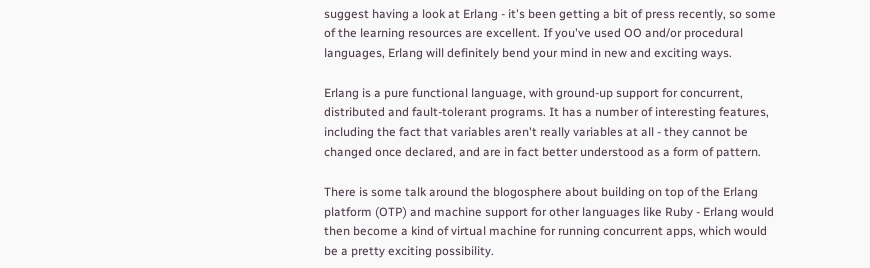suggest having a look at Erlang - it's been getting a bit of press recently, so some of the learning resources are excellent. If you've used OO and/or procedural languages, Erlang will definitely bend your mind in new and exciting ways.

Erlang is a pure functional language, with ground-up support for concurrent, distributed and fault-tolerant programs. It has a number of interesting features, including the fact that variables aren't really variables at all - they cannot be changed once declared, and are in fact better understood as a form of pattern.

There is some talk around the blogosphere about building on top of the Erlang platform (OTP) and machine support for other languages like Ruby - Erlang would then become a kind of virtual machine for running concurrent apps, which would be a pretty exciting possibility.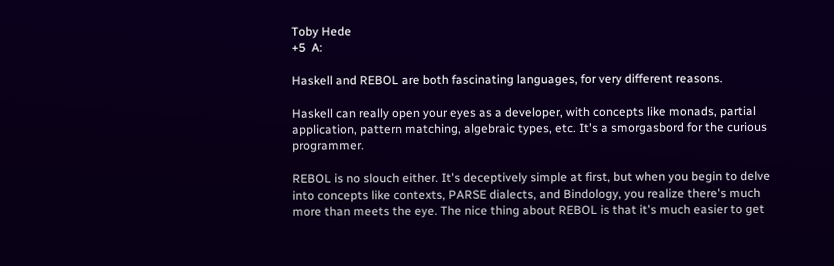Toby Hede
+5  A:

Haskell and REBOL are both fascinating languages, for very different reasons.

Haskell can really open your eyes as a developer, with concepts like monads, partial application, pattern matching, algebraic types, etc. It's a smorgasbord for the curious programmer.

REBOL is no slouch either. It's deceptively simple at first, but when you begin to delve into concepts like contexts, PARSE dialects, and Bindology, you realize there's much more than meets the eye. The nice thing about REBOL is that it's much easier to get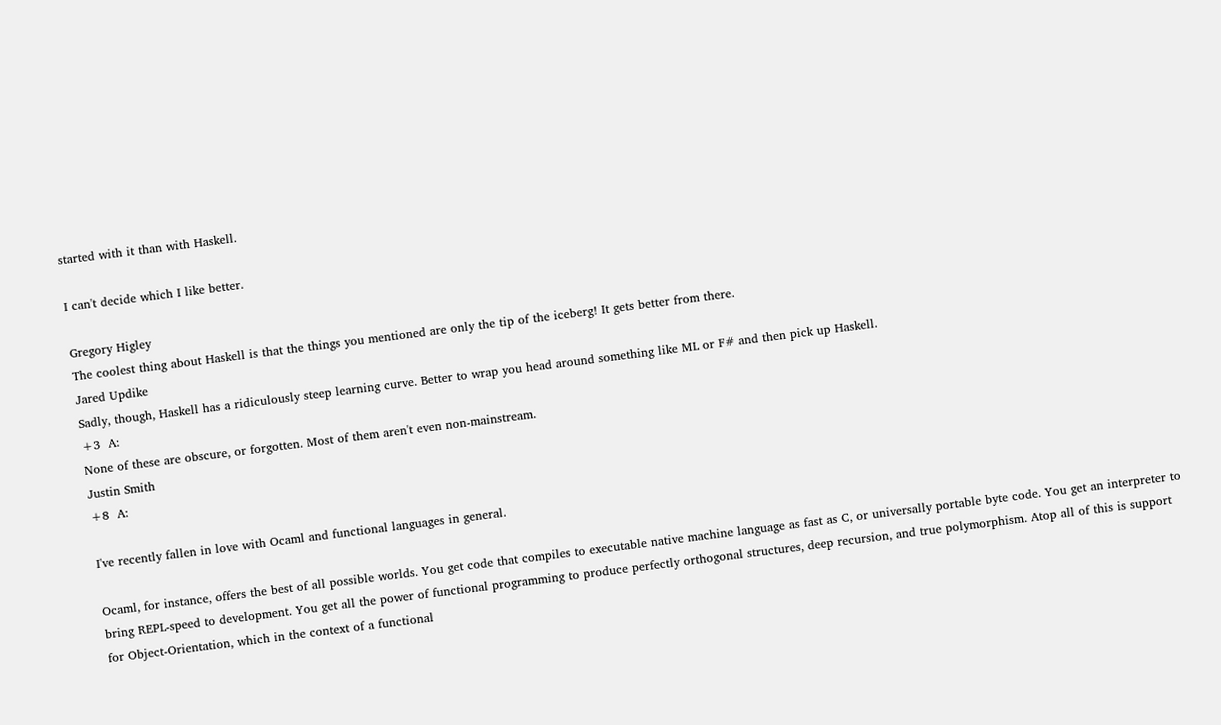started with it than with Haskell.

I can't decide which I like better.

Gregory Higley
The coolest thing about Haskell is that the things you mentioned are only the tip of the iceberg! It gets better from there.
Jared Updike
Sadly, though, Haskell has a ridiculously steep learning curve. Better to wrap you head around something like ML or F# and then pick up Haskell.
+3  A:
None of these are obscure, or forgotten. Most of them aren't even non-mainstream.
Justin Smith
+8  A:

I've recently fallen in love with Ocaml and functional languages in general.

Ocaml, for instance, offers the best of all possible worlds. You get code that compiles to executable native machine language as fast as C, or universally portable byte code. You get an interpreter to bring REPL-speed to development. You get all the power of functional programming to produce perfectly orthogonal structures, deep recursion, and true polymorphism. Atop all of this is support for Object-Orientation, which in the context of a functional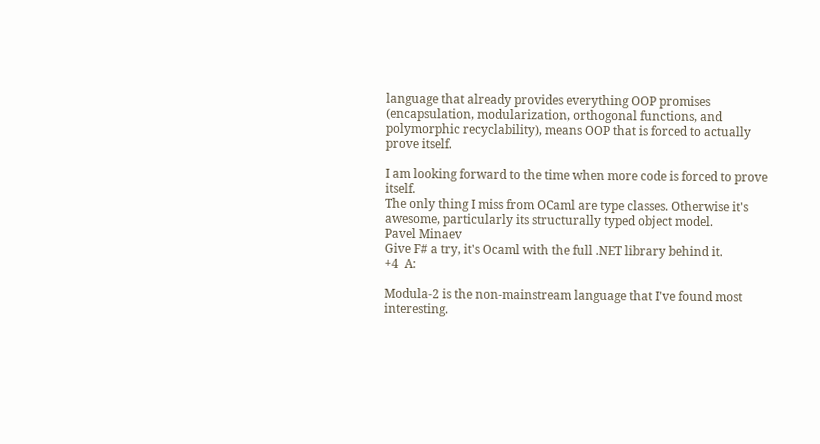language that already provides everything OOP promises (encapsulation, modularization, orthogonal functions, and polymorphic recyclability), means OOP that is forced to actually prove itself.

I am looking forward to the time when more code is forced to prove itself.
The only thing I miss from OCaml are type classes. Otherwise it's awesome, particularly its structurally typed object model.
Pavel Minaev
Give F# a try, it's Ocaml with the full .NET library behind it.
+4  A:

Modula-2 is the non-mainstream language that I've found most interesting.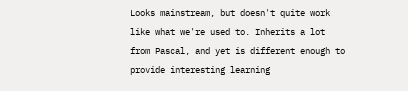Looks mainstream, but doesn't quite work like what we're used to. Inherits a lot from Pascal, and yet is different enough to provide interesting learning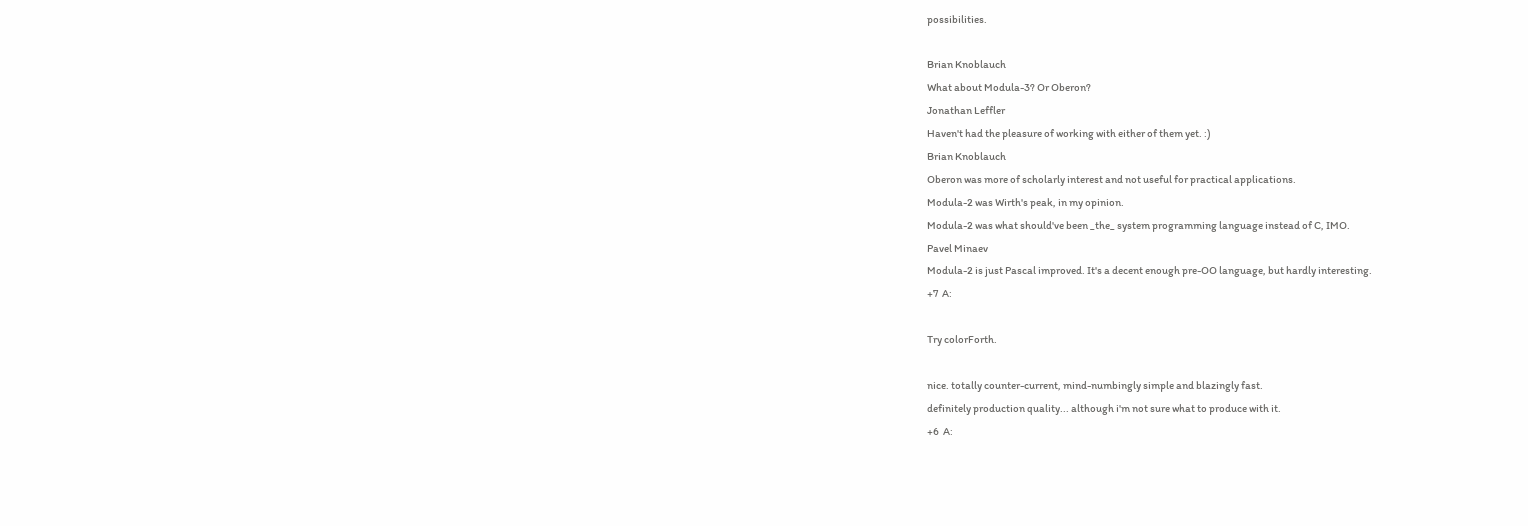possibilities.

Brian Knoblauch
What about Modula-3? Or Oberon?
Jonathan Leffler
Haven't had the pleasure of working with either of them yet. :)
Brian Knoblauch
Oberon was more of scholarly interest and not useful for practical applications.
Modula-2 was Wirth's peak, in my opinion.
Modula-2 was what should've been _the_ system programming language instead of C, IMO.
Pavel Minaev
Modula-2 is just Pascal improved. It's a decent enough pre-OO language, but hardly interesting.
+7  A:

Try colorForth.

nice. totally counter-current, mind-numbingly simple and blazingly fast.
definitely production quality... although i'm not sure what to produce with it.
+6  A: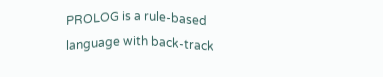PROLOG is a rule-based language with back-track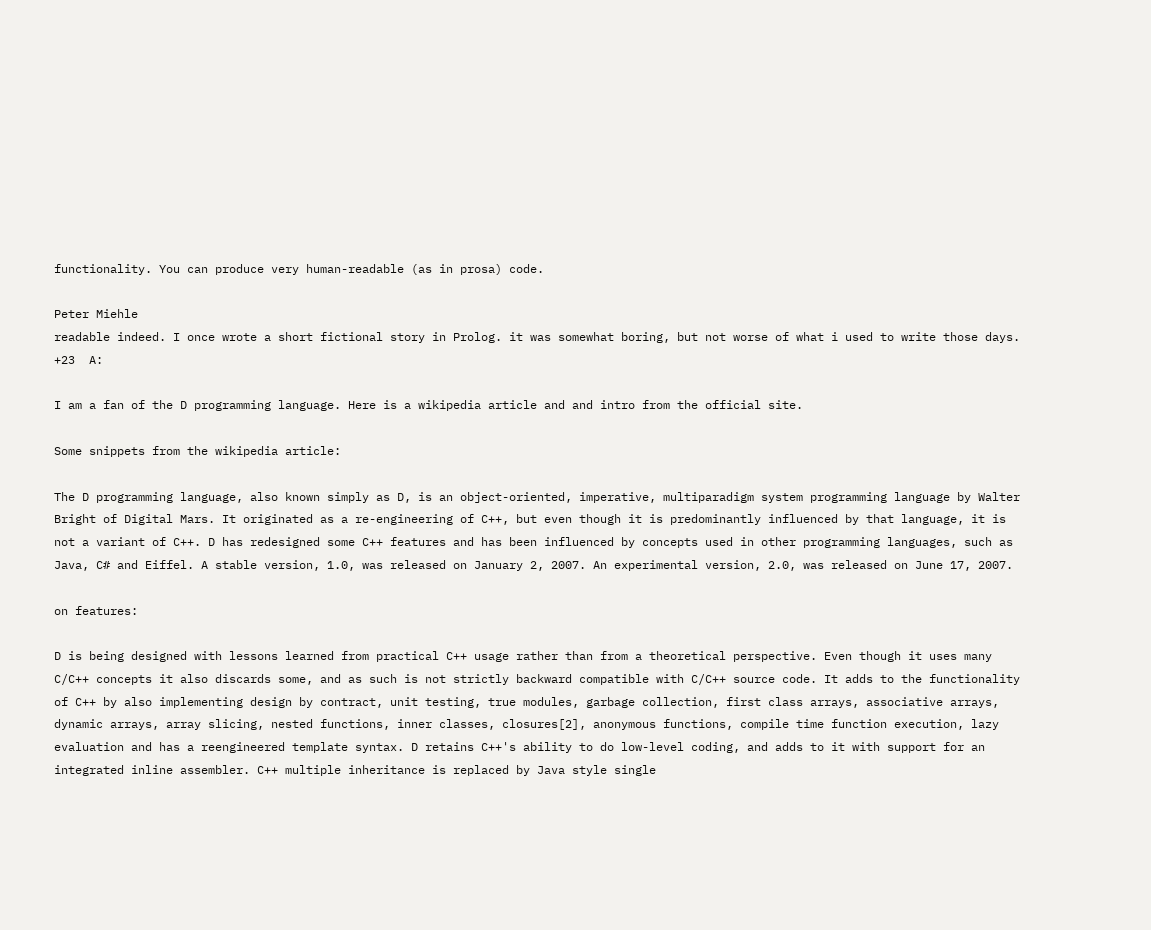functionality. You can produce very human-readable (as in prosa) code.

Peter Miehle
readable indeed. I once wrote a short fictional story in Prolog. it was somewhat boring, but not worse of what i used to write those days.
+23  A:

I am a fan of the D programming language. Here is a wikipedia article and and intro from the official site.

Some snippets from the wikipedia article:

The D programming language, also known simply as D, is an object-oriented, imperative, multiparadigm system programming language by Walter Bright of Digital Mars. It originated as a re-engineering of C++, but even though it is predominantly influenced by that language, it is not a variant of C++. D has redesigned some C++ features and has been influenced by concepts used in other programming languages, such as Java, C# and Eiffel. A stable version, 1.0, was released on January 2, 2007. An experimental version, 2.0, was released on June 17, 2007.

on features:

D is being designed with lessons learned from practical C++ usage rather than from a theoretical perspective. Even though it uses many C/C++ concepts it also discards some, and as such is not strictly backward compatible with C/C++ source code. It adds to the functionality of C++ by also implementing design by contract, unit testing, true modules, garbage collection, first class arrays, associative arrays, dynamic arrays, array slicing, nested functions, inner classes, closures[2], anonymous functions, compile time function execution, lazy evaluation and has a reengineered template syntax. D retains C++'s ability to do low-level coding, and adds to it with support for an integrated inline assembler. C++ multiple inheritance is replaced by Java style single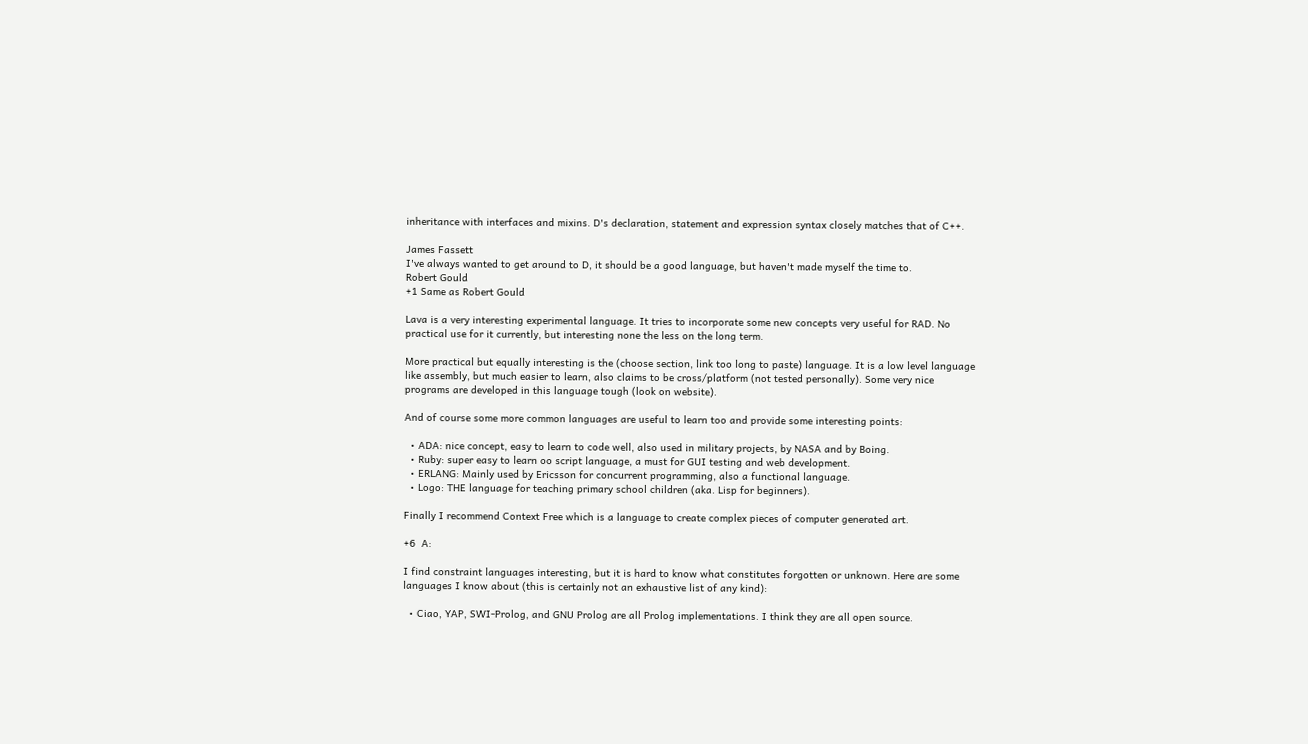inheritance with interfaces and mixins. D's declaration, statement and expression syntax closely matches that of C++.

James Fassett
I've always wanted to get around to D, it should be a good language, but haven't made myself the time to.
Robert Gould
+1 Same as Robert Gould

Lava is a very interesting experimental language. It tries to incorporate some new concepts very useful for RAD. No practical use for it currently, but interesting none the less on the long term.

More practical but equally interesting is the (choose section, link too long to paste) language. It is a low level language like assembly, but much easier to learn, also claims to be cross/platform (not tested personally). Some very nice programs are developed in this language tough (look on website).

And of course some more common languages are useful to learn too and provide some interesting points:

  • ADA: nice concept, easy to learn to code well, also used in military projects, by NASA and by Boing.
  • Ruby: super easy to learn oo script language, a must for GUI testing and web development.
  • ERLANG: Mainly used by Ericsson for concurrent programming, also a functional language.
  • Logo: THE language for teaching primary school children (aka. Lisp for beginners).

Finally I recommend Context Free which is a language to create complex pieces of computer generated art.

+6  A:

I find constraint languages interesting, but it is hard to know what constitutes forgotten or unknown. Here are some languages I know about (this is certainly not an exhaustive list of any kind):

  • Ciao, YAP, SWI-Prolog, and GNU Prolog are all Prolog implementations. I think they are all open source.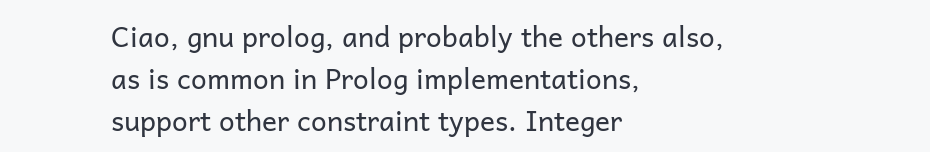Ciao, gnu prolog, and probably the others also, as is common in Prolog implementations, support other constraint types. Integer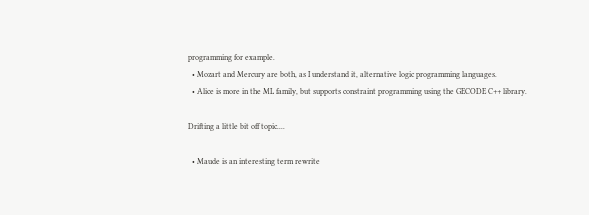programming for example.
  • Mozart and Mercury are both, as I understand it, alternative logic programming languages.
  • Alice is more in the ML family, but supports constraint programming using the GECODE C++ library.

Drifting a little bit off topic....

  • Maude is an interesting term rewrite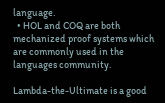language.
  • HOL and COQ are both mechanized proof systems which are commonly used in the languages community.

Lambda-the-Ultimate is a good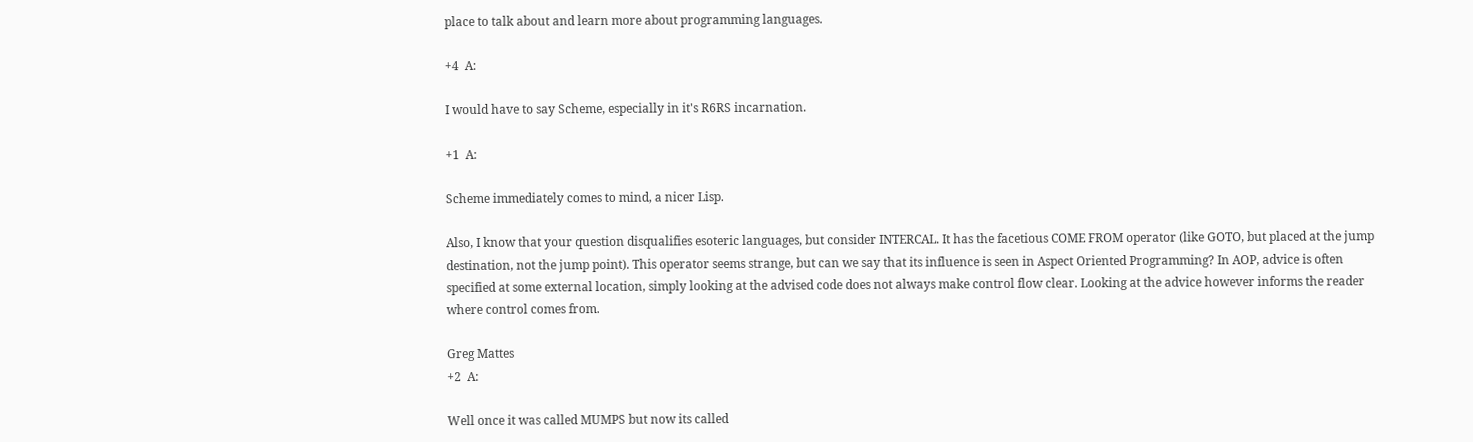place to talk about and learn more about programming languages.

+4  A:

I would have to say Scheme, especially in it's R6RS incarnation.

+1  A:

Scheme immediately comes to mind, a nicer Lisp.

Also, I know that your question disqualifies esoteric languages, but consider INTERCAL. It has the facetious COME FROM operator (like GOTO, but placed at the jump destination, not the jump point). This operator seems strange, but can we say that its influence is seen in Aspect Oriented Programming? In AOP, advice is often specified at some external location, simply looking at the advised code does not always make control flow clear. Looking at the advice however informs the reader where control comes from.

Greg Mattes
+2  A:

Well once it was called MUMPS but now its called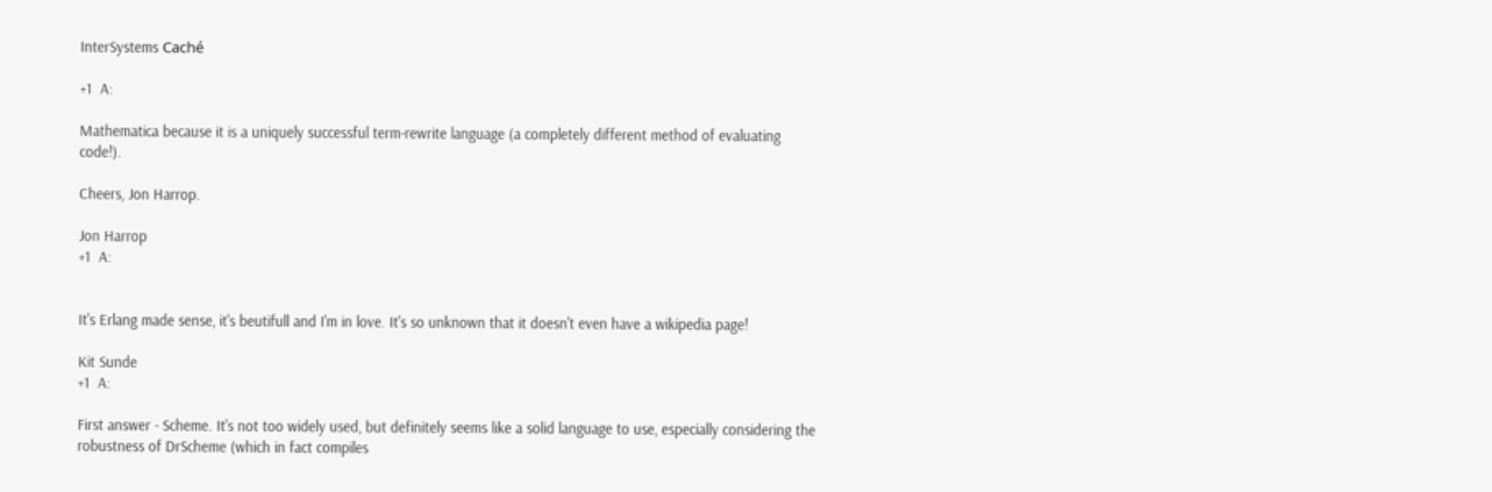InterSystems Caché

+1  A:

Mathematica because it is a uniquely successful term-rewrite language (a completely different method of evaluating code!).

Cheers, Jon Harrop.

Jon Harrop
+1  A:


It's Erlang made sense, it's beutifull and I'm in love. It's so unknown that it doesn't even have a wikipedia page!

Kit Sunde
+1  A:

First answer - Scheme. It's not too widely used, but definitely seems like a solid language to use, especially considering the robustness of DrScheme (which in fact compiles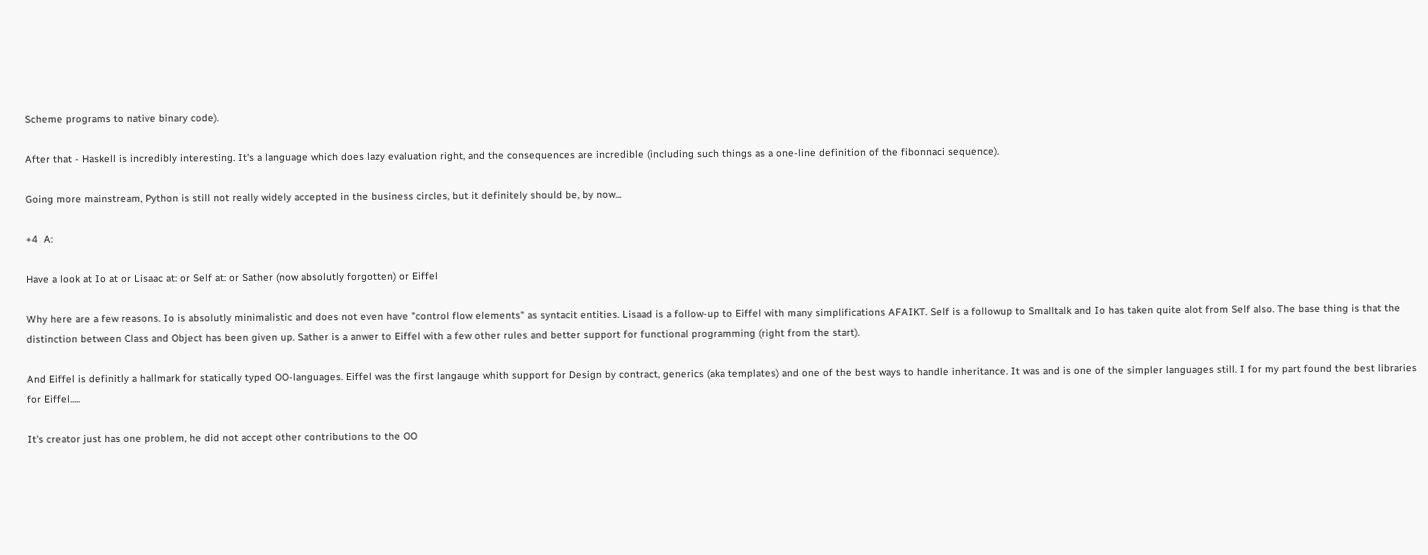Scheme programs to native binary code).

After that - Haskell is incredibly interesting. It's a language which does lazy evaluation right, and the consequences are incredible (including such things as a one-line definition of the fibonnaci sequence).

Going more mainstream, Python is still not really widely accepted in the business circles, but it definitely should be, by now...

+4  A:

Have a look at Io at or Lisaac at: or Self at: or Sather (now absolutly forgotten) or Eiffel

Why here are a few reasons. Io is absolutly minimalistic and does not even have "control flow elements" as syntacit entities. Lisaad is a follow-up to Eiffel with many simplifications AFAIKT. Self is a followup to Smalltalk and Io has taken quite alot from Self also. The base thing is that the distinction between Class and Object has been given up. Sather is a anwer to Eiffel with a few other rules and better support for functional programming (right from the start).

And Eiffel is definitly a hallmark for statically typed OO-languages. Eiffel was the first langauge whith support for Design by contract, generics (aka templates) and one of the best ways to handle inheritance. It was and is one of the simpler languages still. I for my part found the best libraries for Eiffel.....

It's creator just has one problem, he did not accept other contributions to the OO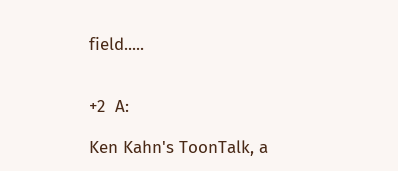field.....


+2  A:

Ken Kahn's ToonTalk, a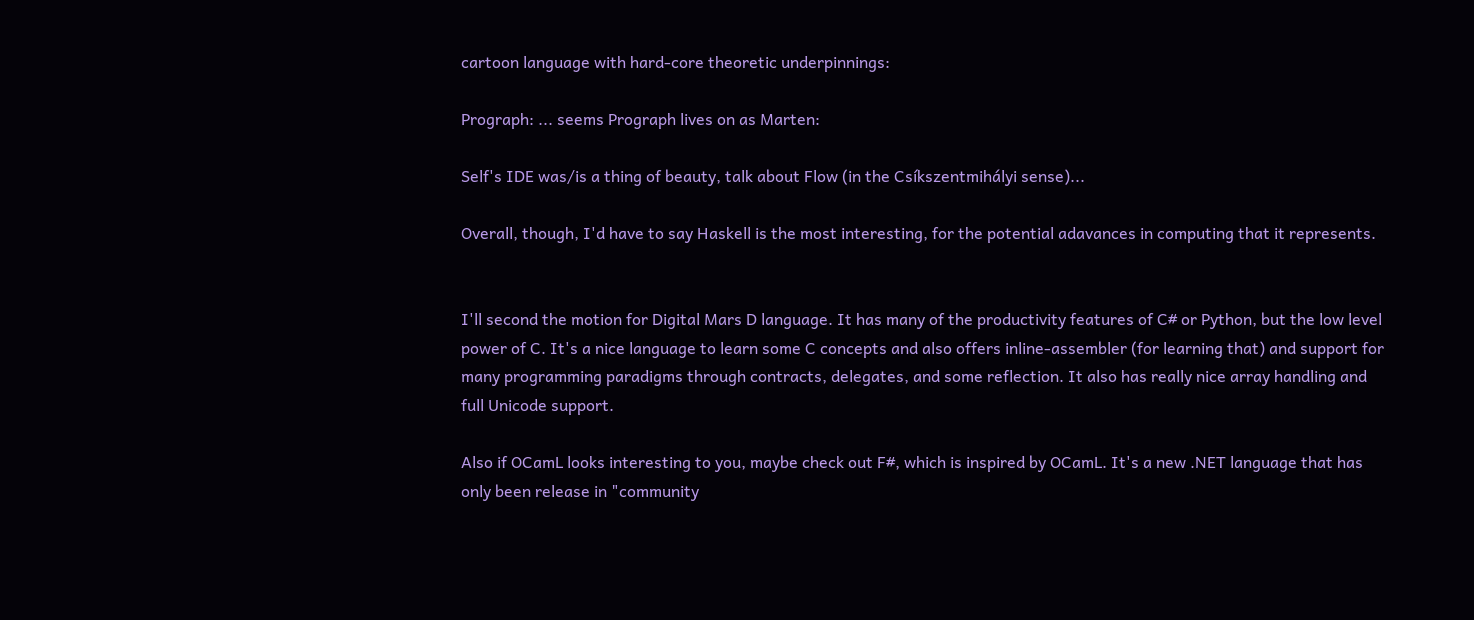cartoon language with hard-core theoretic underpinnings:

Prograph: ... seems Prograph lives on as Marten:

Self's IDE was/is a thing of beauty, talk about Flow (in the Csíkszentmihályi sense)...

Overall, though, I'd have to say Haskell is the most interesting, for the potential adavances in computing that it represents.


I'll second the motion for Digital Mars D language. It has many of the productivity features of C# or Python, but the low level power of C. It's a nice language to learn some C concepts and also offers inline-assembler (for learning that) and support for many programming paradigms through contracts, delegates, and some reflection. It also has really nice array handling and full Unicode support.

Also if OCamL looks interesting to you, maybe check out F#, which is inspired by OCamL. It's a new .NET language that has only been release in "community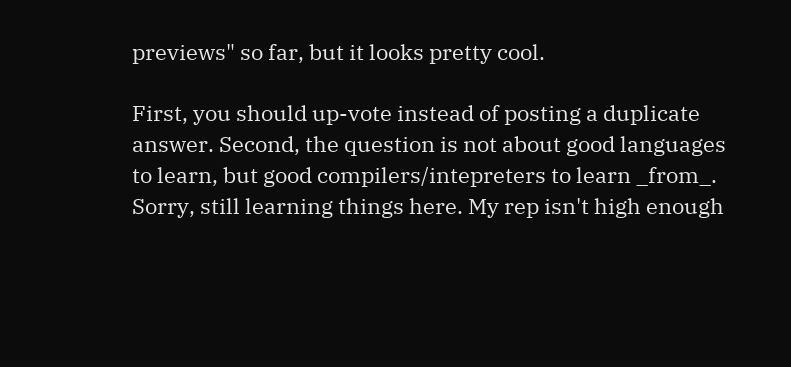previews" so far, but it looks pretty cool.

First, you should up-vote instead of posting a duplicate answer. Second, the question is not about good languages to learn, but good compilers/intepreters to learn _from_.
Sorry, still learning things here. My rep isn't high enough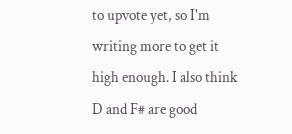to upvote yet, so I'm writing more to get it high enough. I also think D and F# are good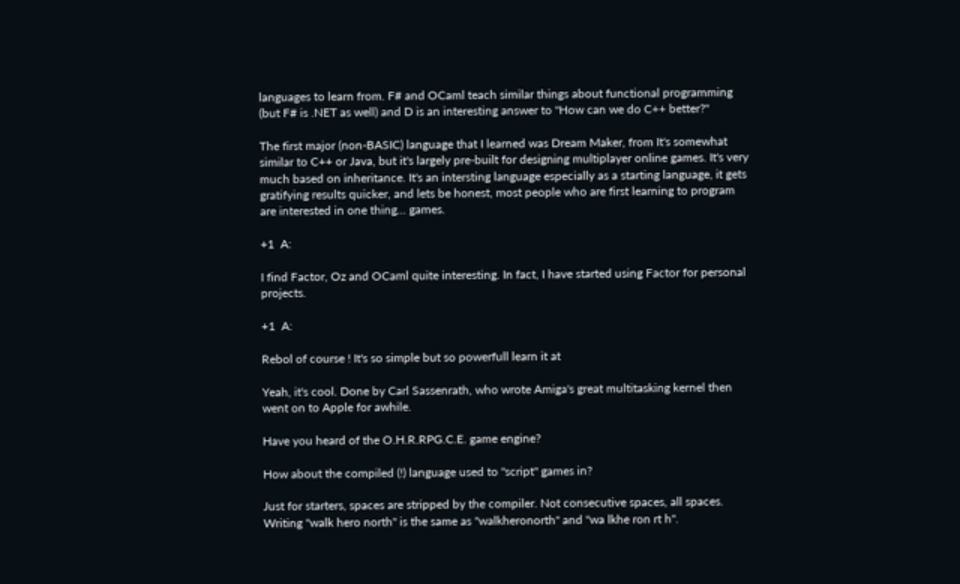languages to learn from. F# and OCaml teach similar things about functional programming (but F# is .NET as well) and D is an interesting answer to "How can we do C++ better?"

The first major (non-BASIC) language that I learned was Dream Maker, from It's somewhat similar to C++ or Java, but it's largely pre-built for designing multiplayer online games. It's very much based on inheritance. It's an intersting language especially as a starting language, it gets gratifying results quicker, and lets be honest, most people who are first learning to program are interested in one thing... games.

+1  A:

I find Factor, Oz and OCaml quite interesting. In fact, I have started using Factor for personal projects.

+1  A:

Rebol of course ! It's so simple but so powerfull learn it at

Yeah, it's cool. Done by Carl Sassenrath, who wrote Amiga's great multitasking kernel then went on to Apple for awhile.

Have you heard of the O.H.R.RPG.C.E. game engine?

How about the compiled (!) language used to "script" games in?

Just for starters, spaces are stripped by the compiler. Not consecutive spaces, all spaces. Writing "walk hero north" is the same as "walkheronorth" and "wa lkhe ron rt h".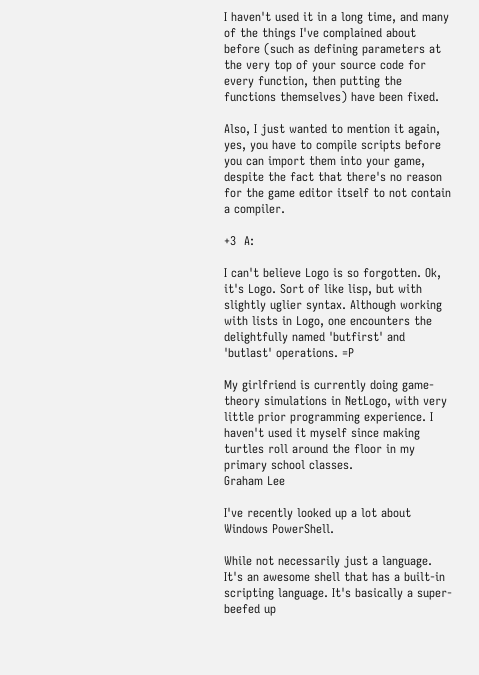I haven't used it in a long time, and many of the things I've complained about before (such as defining parameters at the very top of your source code for every function, then putting the functions themselves) have been fixed.

Also, I just wanted to mention it again, yes, you have to compile scripts before you can import them into your game, despite the fact that there's no reason for the game editor itself to not contain a compiler.

+3  A:

I can't believe Logo is so forgotten. Ok, it's Logo. Sort of like lisp, but with slightly uglier syntax. Although working with lists in Logo, one encounters the delightfully named 'butfirst' and 'butlast' operations. =P

My girlfriend is currently doing game-theory simulations in NetLogo, with very little prior programming experience. I haven't used it myself since making turtles roll around the floor in my primary school classes.
Graham Lee

I've recently looked up a lot about Windows PowerShell.

While not necessarily just a language. It's an awesome shell that has a built-in scripting language. It's basically a super-beefed up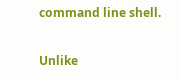command line shell.

Unlike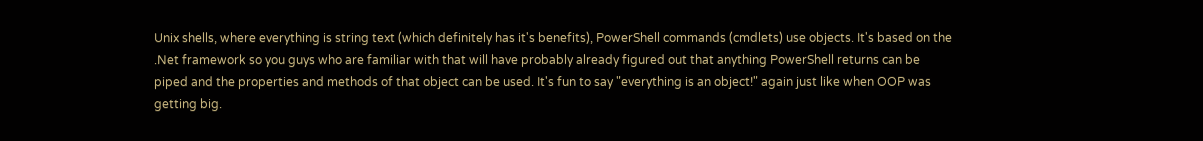Unix shells, where everything is string text (which definitely has it's benefits), PowerShell commands (cmdlets) use objects. It's based on the .Net framework so you guys who are familiar with that will have probably already figured out that anything PowerShell returns can be piped and the properties and methods of that object can be used. It's fun to say "everything is an object!" again just like when OOP was getting big.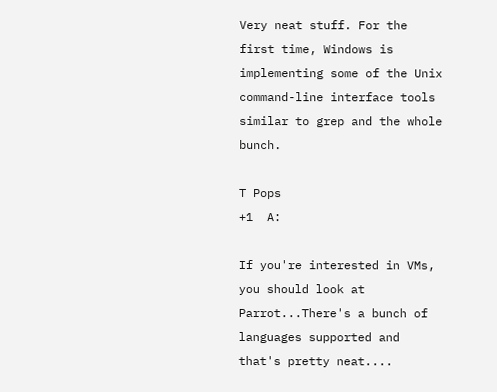Very neat stuff. For the first time, Windows is implementing some of the Unix command-line interface tools similar to grep and the whole bunch.

T Pops
+1  A:

If you're interested in VMs, you should look at Parrot...There's a bunch of languages supported and that's pretty neat....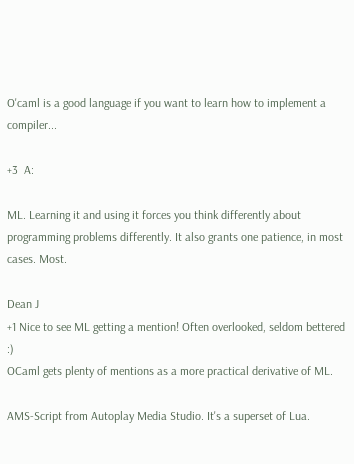O'caml is a good language if you want to learn how to implement a compiler...

+3  A:

ML. Learning it and using it forces you think differently about programming problems differently. It also grants one patience, in most cases. Most.

Dean J
+1 Nice to see ML getting a mention! Often overlooked, seldom bettered :)
OCaml gets plenty of mentions as a more practical derivative of ML.

AMS-Script from Autoplay Media Studio. It's a superset of Lua.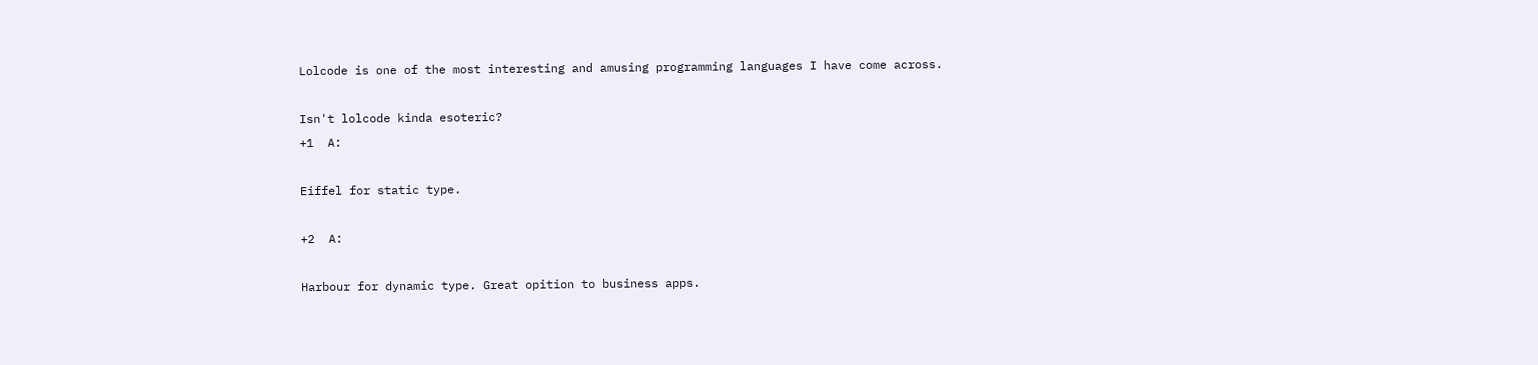Lolcode is one of the most interesting and amusing programming languages I have come across.

Isn't lolcode kinda esoteric?
+1  A:

Eiffel for static type.

+2  A:

Harbour for dynamic type. Great opition to business apps.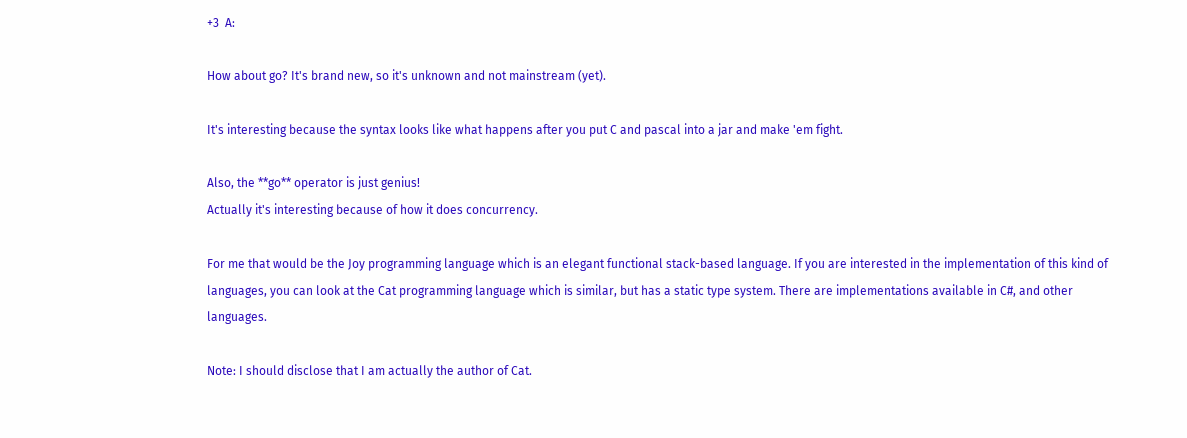+3  A:

How about go? It's brand new, so it's unknown and not mainstream (yet).

It's interesting because the syntax looks like what happens after you put C and pascal into a jar and make 'em fight.

Also, the **go** operator is just genius!
Actually it's interesting because of how it does concurrency.

For me that would be the Joy programming language which is an elegant functional stack-based language. If you are interested in the implementation of this kind of languages, you can look at the Cat programming language which is similar, but has a static type system. There are implementations available in C#, and other languages.

Note: I should disclose that I am actually the author of Cat.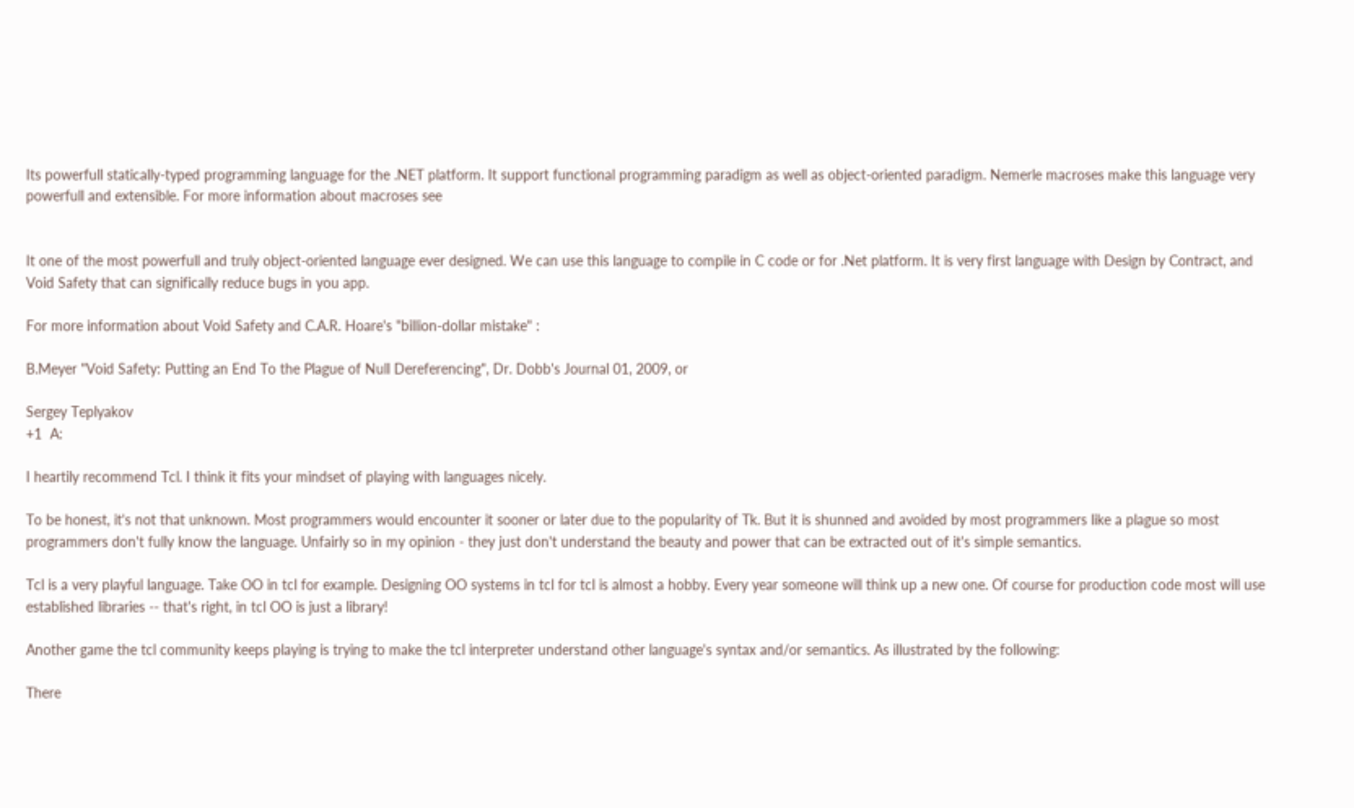Its powerfull statically-typed programming language for the .NET platform. It support functional programming paradigm as well as object-oriented paradigm. Nemerle macroses make this language very powerfull and extensible. For more information about macroses see


It one of the most powerfull and truly object-oriented language ever designed. We can use this language to compile in C code or for .Net platform. It is very first language with Design by Contract, and Void Safety that can significally reduce bugs in you app.

For more information about Void Safety and C.A.R. Hoare's "billion-dollar mistake" :

B.Meyer "Void Safety: Putting an End To the Plague of Null Dereferencing", Dr. Dobb's Journal 01, 2009, or

Sergey Teplyakov
+1  A:

I heartily recommend Tcl. I think it fits your mindset of playing with languages nicely.

To be honest, it's not that unknown. Most programmers would encounter it sooner or later due to the popularity of Tk. But it is shunned and avoided by most programmers like a plague so most programmers don't fully know the language. Unfairly so in my opinion - they just don't understand the beauty and power that can be extracted out of it's simple semantics.

Tcl is a very playful language. Take OO in tcl for example. Designing OO systems in tcl for tcl is almost a hobby. Every year someone will think up a new one. Of course for production code most will use established libraries -- that's right, in tcl OO is just a library!

Another game the tcl community keeps playing is trying to make the tcl interpreter understand other language's syntax and/or semantics. As illustrated by the following:

There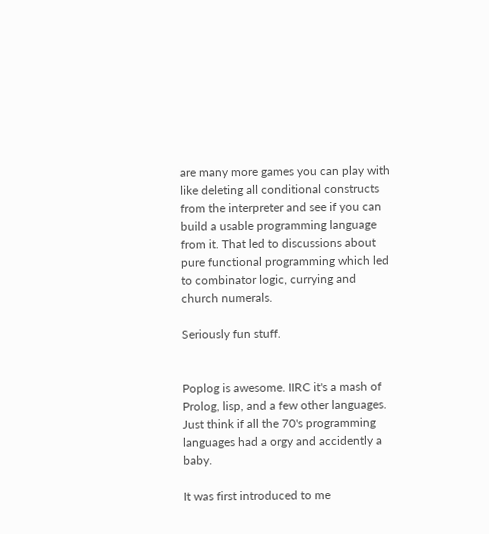are many more games you can play with like deleting all conditional constructs from the interpreter and see if you can build a usable programming language from it. That led to discussions about pure functional programming which led to combinator logic, currying and church numerals.

Seriously fun stuff.


Poplog is awesome. IIRC it's a mash of Prolog, lisp, and a few other languages. Just think if all the 70's programming languages had a orgy and accidently a baby.

It was first introduced to me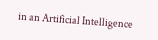in an Artificial Intelligence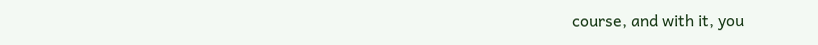course, and with it, you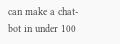can make a chat-bot in under 100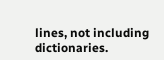lines, not including dictionaries.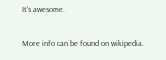It's awesome.

More info can be found on wikipedia.